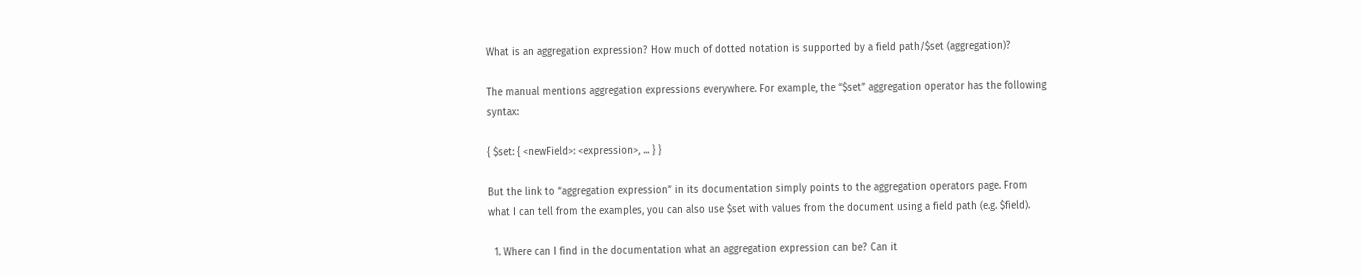What is an aggregation expression? How much of dotted notation is supported by a field path/$set (aggregation)?

The manual mentions aggregation expressions everywhere. For example, the “$set” aggregation operator has the following syntax:

{ $set: { <newField>: <expression>, ... } }

But the link to “aggregation expression” in its documentation simply points to the aggregation operators page. From what I can tell from the examples, you can also use $set with values from the document using a field path (e.g. $field).

  1. Where can I find in the documentation what an aggregation expression can be? Can it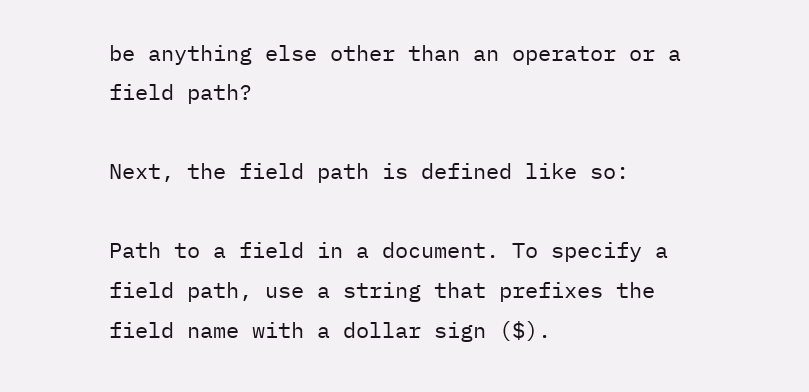be anything else other than an operator or a field path?

Next, the field path is defined like so:

Path to a field in a document. To specify a field path, use a string that prefixes the field name with a dollar sign ($).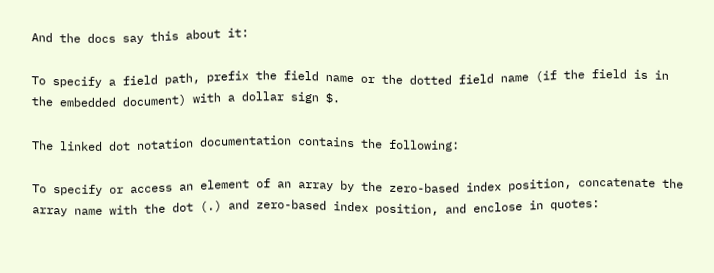And the docs say this about it:

To specify a field path, prefix the field name or the dotted field name (if the field is in the embedded document) with a dollar sign $.

The linked dot notation documentation contains the following:

To specify or access an element of an array by the zero-based index position, concatenate the array name with the dot (.) and zero-based index position, and enclose in quotes: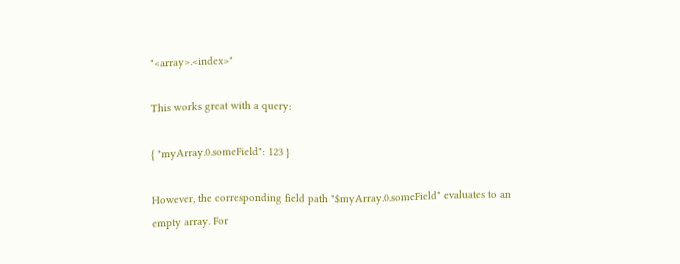"<array>.<index>"

This works great with a query:

{ "myArray.0.someField": 123 }

However, the corresponding field path "$myArray.0.someField" evaluates to an empty array. For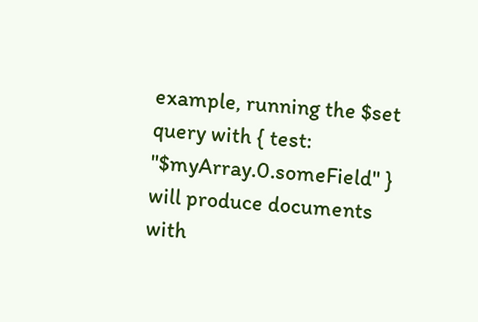example, running the $set query with { test: "$myArray.0.someField" } will produce documents with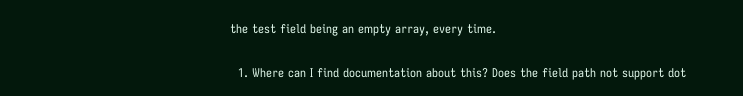the test field being an empty array, every time.

  1. Where can I find documentation about this? Does the field path not support dot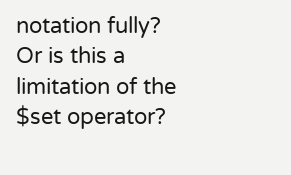notation fully? Or is this a limitation of the $set operator?